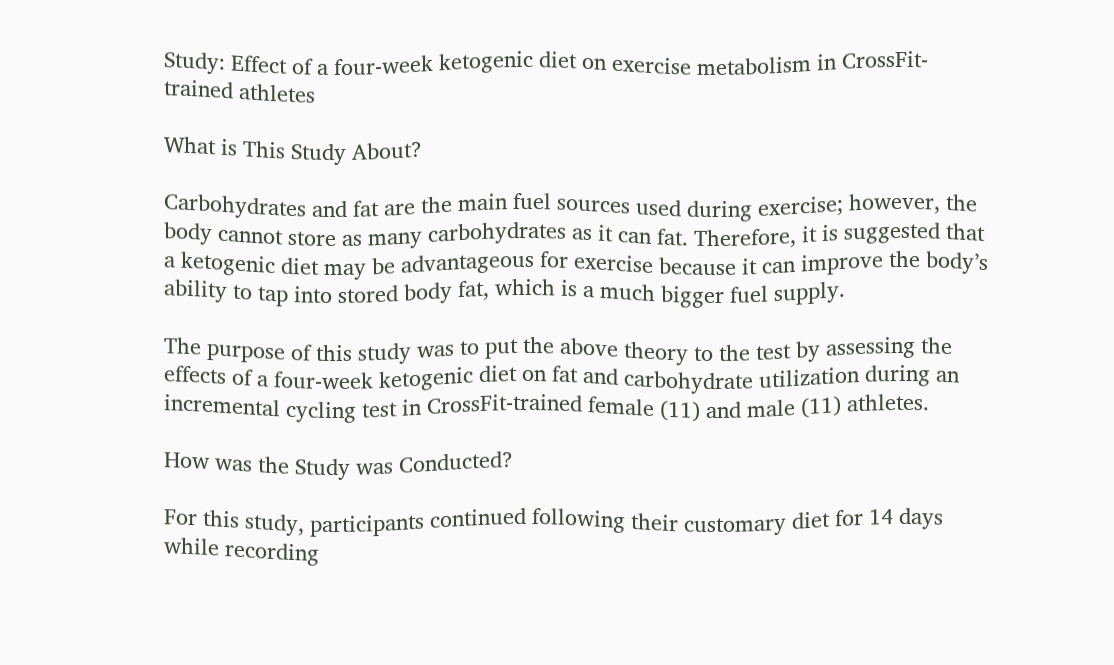Study: Effect of a four-week ketogenic diet on exercise metabolism in CrossFit-trained athletes

What is This Study About?

Carbohydrates and fat are the main fuel sources used during exercise; however, the body cannot store as many carbohydrates as it can fat. Therefore, it is suggested that a ketogenic diet may be advantageous for exercise because it can improve the body’s ability to tap into stored body fat, which is a much bigger fuel supply.

The purpose of this study was to put the above theory to the test by assessing the effects of a four-week ketogenic diet on fat and carbohydrate utilization during an incremental cycling test in CrossFit-trained female (11) and male (11) athletes.

How was the Study was Conducted?

For this study, participants continued following their customary diet for 14 days while recording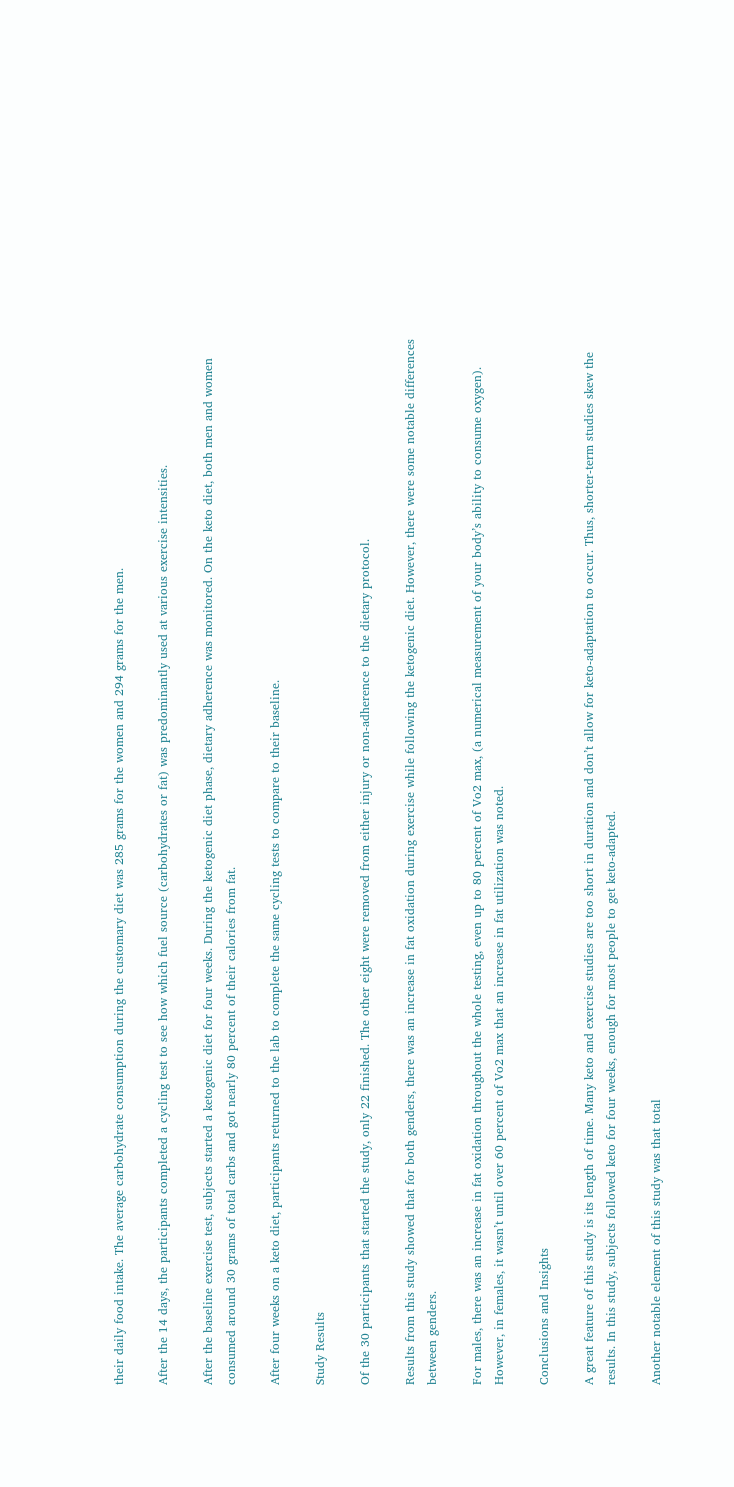their daily food intake. The average carbohydrate consumption during the customary diet was 285 grams for the women and 294 grams for the men.

After the 14 days, the participants completed a cycling test to see how which fuel source (carbohydrates or fat) was predominantly used at various exercise intensities.

After the baseline exercise test, subjects started a ketogenic diet for four weeks. During the ketogenic diet phase, dietary adherence was monitored. On the keto diet, both men and women consumed around 30 grams of total carbs and got nearly 80 percent of their calories from fat.

After four weeks on a keto diet, participants returned to the lab to complete the same cycling tests to compare to their baseline.

Study Results

Of the 30 participants that started the study, only 22 finished. The other eight were removed from either injury or non-adherence to the dietary protocol.

Results from this study showed that for both genders, there was an increase in fat oxidation during exercise while following the ketogenic diet. However, there were some notable differences between genders.

For males, there was an increase in fat oxidation throughout the whole testing, even up to 80 percent of Vo2 max, (a numerical measurement of your body’s ability to consume oxygen).  However, in females, it wasn’t until over 60 percent of Vo2 max that an increase in fat utilization was noted.

Conclusions and Insights

A great feature of this study is its length of time. Many keto and exercise studies are too short in duration and don’t allow for keto-adaptation to occur. Thus, shorter-term studies skew the results. In this study, subjects followed keto for four weeks, enough for most people to get keto-adapted.

Another notable element of this study was that total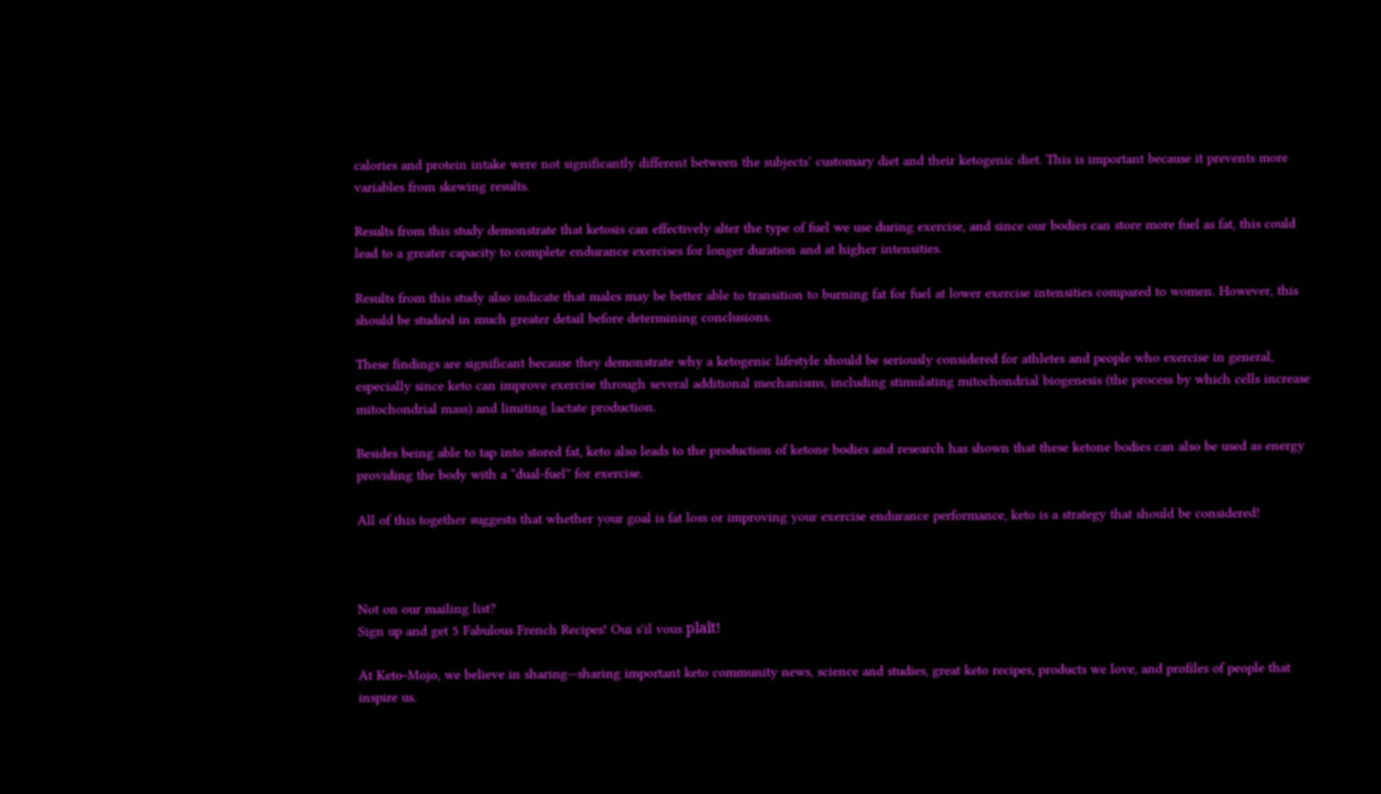calories and protein intake were not significantly different between the subjects’ customary diet and their ketogenic diet. This is important because it prevents more variables from skewing results.

Results from this study demonstrate that ketosis can effectively alter the type of fuel we use during exercise, and since our bodies can store more fuel as fat, this could lead to a greater capacity to complete endurance exercises for longer duration and at higher intensities.

Results from this study also indicate that males may be better able to transition to burning fat for fuel at lower exercise intensities compared to women. However, this should be studied in much greater detail before determining conclusions.

These findings are significant because they demonstrate why a ketogenic lifestyle should be seriously considered for athletes and people who exercise in general, especially since keto can improve exercise through several additional mechanisms, including stimulating mitochondrial biogenesis (the process by which cells increase mitochondrial mass) and limiting lactate production.

Besides being able to tap into stored fat, keto also leads to the production of ketone bodies and research has shown that these ketone bodies can also be used as energy providing the body with a “dual-fuel” for exercise.

All of this together suggests that whether your goal is fat loss or improving your exercise endurance performance, keto is a strategy that should be considered!



Not on our mailing list?
Sign up and get 5 Fabulous French Recipes! Oui s'il vous plaît!

At Keto-Mojo, we believe in sharing—sharing important keto community news, science and studies, great keto recipes, products we love, and profiles of people that inspire us.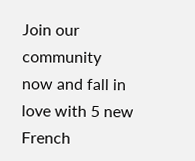Join our community now and fall in love with 5 new French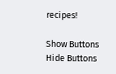recipes!

Show Buttons
Hide Buttons